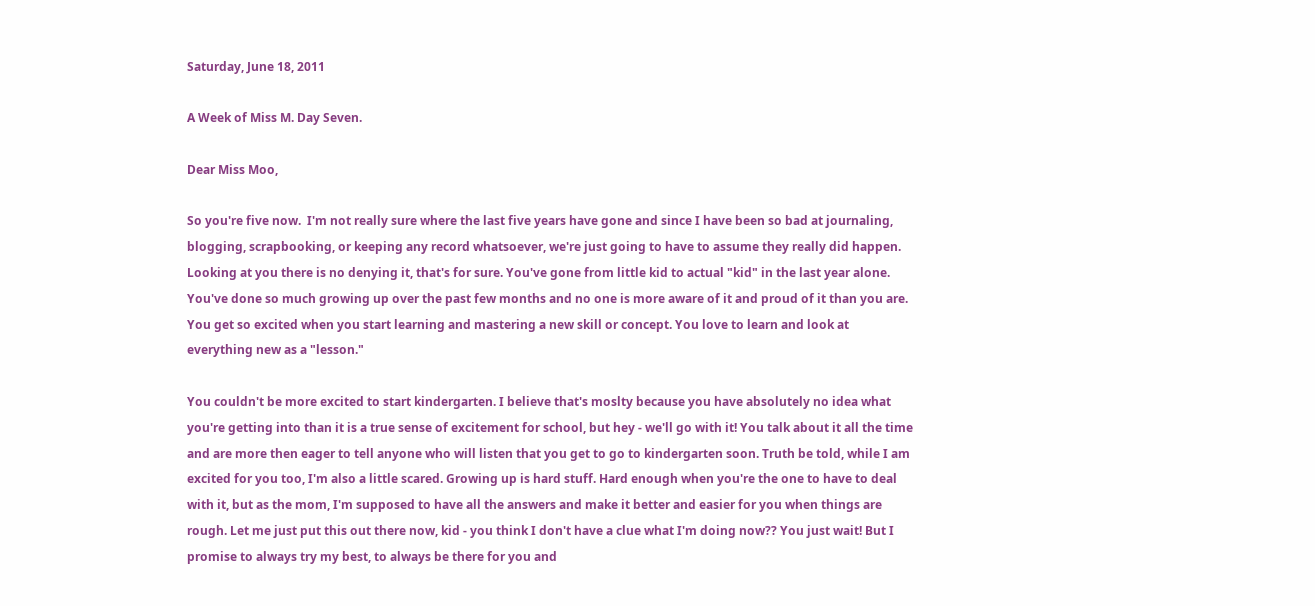Saturday, June 18, 2011

A Week of Miss M. Day Seven.

Dear Miss Moo,

So you're five now.  I'm not really sure where the last five years have gone and since I have been so bad at journaling, blogging, scrapbooking, or keeping any record whatsoever, we're just going to have to assume they really did happen. Looking at you there is no denying it, that's for sure. You've gone from little kid to actual "kid" in the last year alone. You've done so much growing up over the past few months and no one is more aware of it and proud of it than you are. You get so excited when you start learning and mastering a new skill or concept. You love to learn and look at everything new as a "lesson."

You couldn't be more excited to start kindergarten. I believe that's moslty because you have absolutely no idea what you're getting into than it is a true sense of excitement for school, but hey - we'll go with it! You talk about it all the time and are more then eager to tell anyone who will listen that you get to go to kindergarten soon. Truth be told, while I am excited for you too, I'm also a little scared. Growing up is hard stuff. Hard enough when you're the one to have to deal with it, but as the mom, I'm supposed to have all the answers and make it better and easier for you when things are rough. Let me just put this out there now, kid - you think I don't have a clue what I'm doing now?? You just wait! But I promise to always try my best, to always be there for you and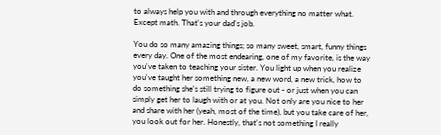to always help you with and through everything no matter what. Except math. That's your dad's job.

You do so many amazing things; so many sweet, smart, funny things every day. One of the most endearing, one of my favorite, is the way you've taken to teaching your sister. You light up when you realize you've taught her something new, a new word, a new trick, how to do something she's still trying to figure out - or just when you can simply get her to laugh with or at you. Not only are you nice to her and share with her (yeah, most of the time), but you take care of her, you look out for her. Honestly, that's not something I really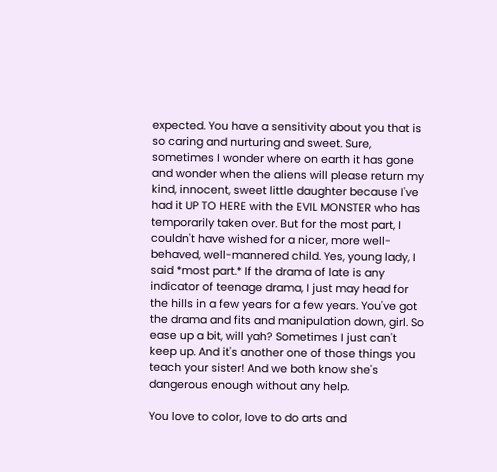expected. You have a sensitivity about you that is so caring and nurturing and sweet. Sure, sometimes I wonder where on earth it has gone and wonder when the aliens will please return my kind, innocent, sweet little daughter because I've had it UP TO HERE with the EVIL MONSTER who has temporarily taken over. But for the most part, I couldn't have wished for a nicer, more well-behaved, well-mannered child. Yes, young lady, I said *most part.* If the drama of late is any indicator of teenage drama, I just may head for the hills in a few years for a few years. You've got the drama and fits and manipulation down, girl. So ease up a bit, will yah? Sometimes I just can't keep up. And it's another one of those things you teach your sister! And we both know she's dangerous enough without any help.

You love to color, love to do arts and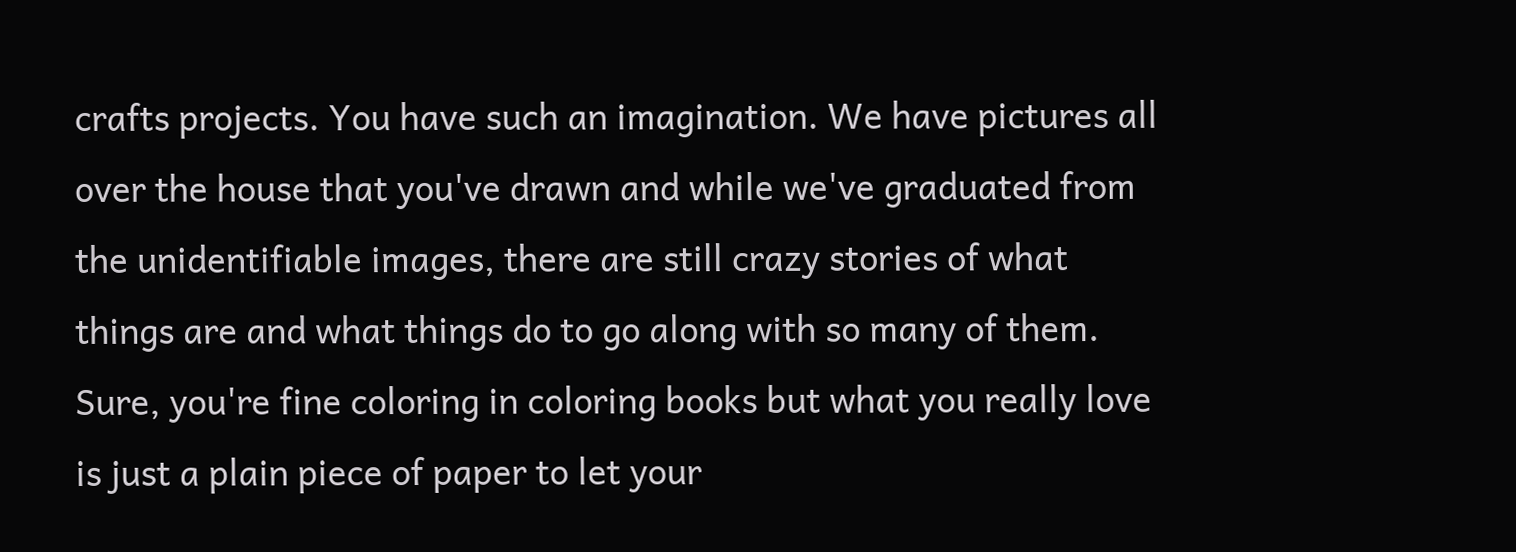crafts projects. You have such an imagination. We have pictures all over the house that you've drawn and while we've graduated from the unidentifiable images, there are still crazy stories of what things are and what things do to go along with so many of them. Sure, you're fine coloring in coloring books but what you really love is just a plain piece of paper to let your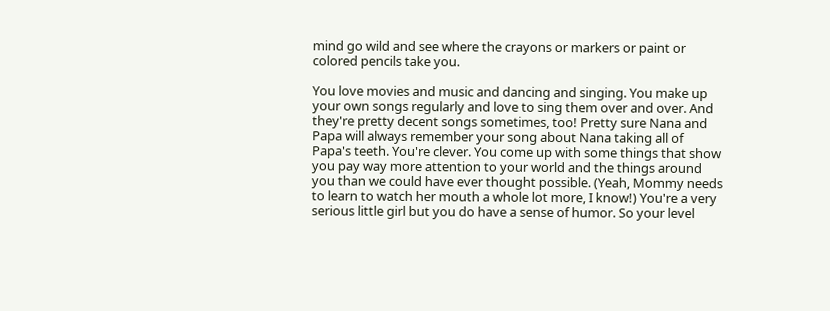mind go wild and see where the crayons or markers or paint or colored pencils take you.

You love movies and music and dancing and singing. You make up your own songs regularly and love to sing them over and over. And they're pretty decent songs sometimes, too! Pretty sure Nana and Papa will always remember your song about Nana taking all of Papa's teeth. You're clever. You come up with some things that show you pay way more attention to your world and the things around you than we could have ever thought possible. (Yeah, Mommy needs to learn to watch her mouth a whole lot more, I know!) You're a very serious little girl but you do have a sense of humor. So your level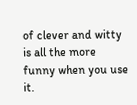of clever and witty is all the more funny when you use it.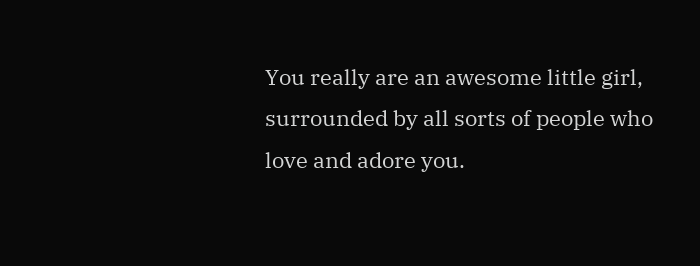You really are an awesome little girl, surrounded by all sorts of people who love and adore you.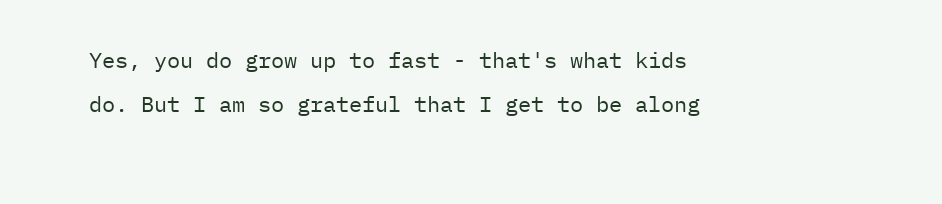Yes, you do grow up to fast - that's what kids do. But I am so grateful that I get to be along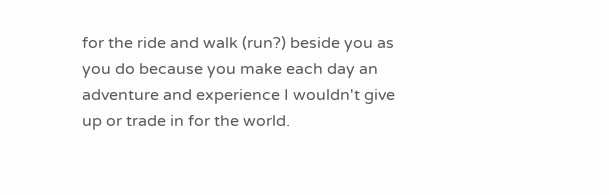for the ride and walk (run?) beside you as you do because you make each day an adventure and experience I wouldn't give up or trade in for the world.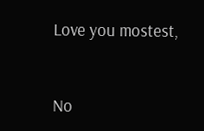Love you mostest,


No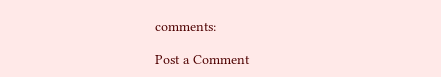comments:

Post a Comment